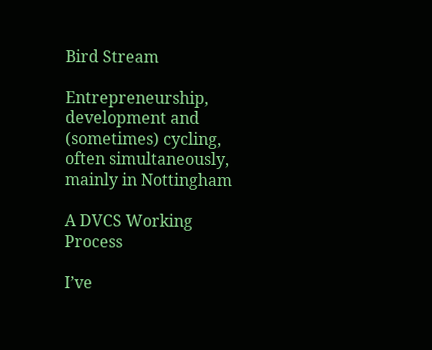Bird Stream

Entrepreneurship, development and (sometimes) cycling, often simultaneously, mainly in Nottingham

A DVCS Working Process

I’ve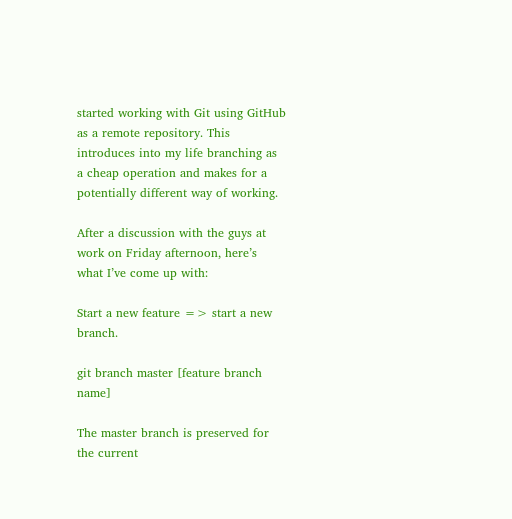started working with Git using GitHub as a remote repository. This introduces into my life branching as a cheap operation and makes for a potentially different way of working.

After a discussion with the guys at work on Friday afternoon, here’s what I’ve come up with:

Start a new feature => start a new branch.

git branch master [feature branch name]

The master branch is preserved for the current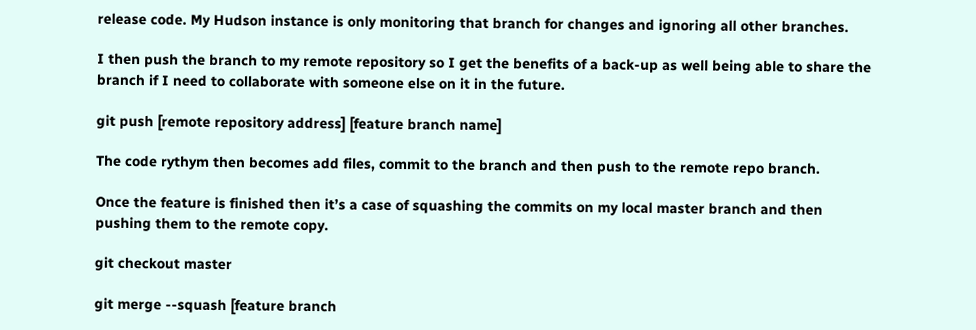release code. My Hudson instance is only monitoring that branch for changes and ignoring all other branches.

I then push the branch to my remote repository so I get the benefits of a back-up as well being able to share the branch if I need to collaborate with someone else on it in the future.

git push [remote repository address] [feature branch name]

The code rythym then becomes add files, commit to the branch and then push to the remote repo branch.

Once the feature is finished then it’s a case of squashing the commits on my local master branch and then pushing them to the remote copy.

git checkout master

git merge --squash [feature branch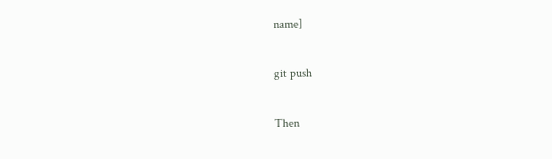name]

git push

Then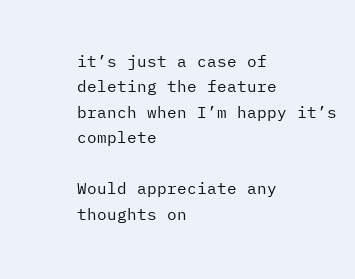it’s just a case of deleting the feature branch when I’m happy it’s complete

Would appreciate any thoughts on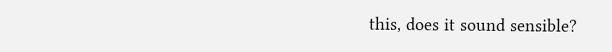this, does it sound sensible?